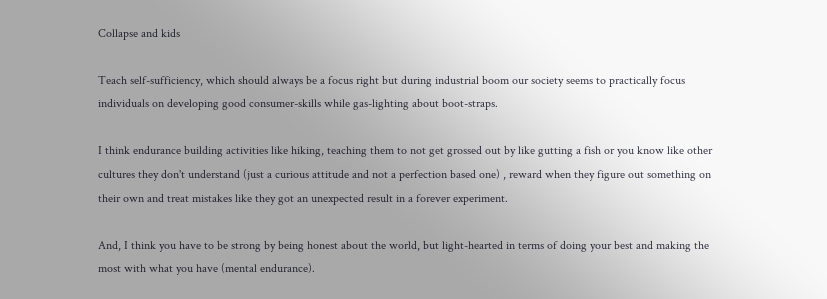Collapse and kids

Teach self-sufficiency, which should always be a focus right but during industrial boom our society seems to practically focus individuals on developing good consumer-skills while gas-lighting about boot-straps.

I think endurance building activities like hiking, teaching them to not get grossed out by like gutting a fish or you know like other cultures they don't understand (just a curious attitude and not a perfection based one) , reward when they figure out something on their own and treat mistakes like they got an unexpected result in a forever experiment.

And, I think you have to be strong by being honest about the world, but light-hearted in terms of doing your best and making the most with what you have (mental endurance).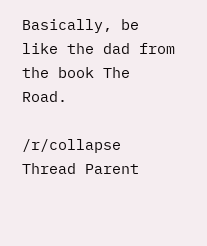Basically, be like the dad from the book The Road.

/r/collapse Thread Parent